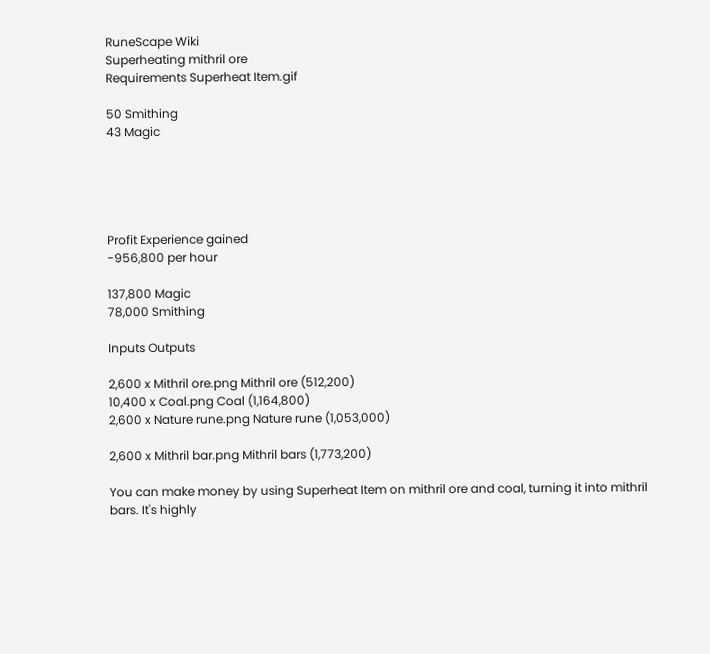RuneScape Wiki
Superheating mithril ore
Requirements Superheat Item.gif

50 Smithing
43 Magic





Profit Experience gained
-956,800 per hour

137,800 Magic
78,000 Smithing

Inputs Outputs

2,600 x Mithril ore.png Mithril ore (512,200)
10,400 x Coal.png Coal (1,164,800)
2,600 x Nature rune.png Nature rune (1,053,000)

2,600 x Mithril bar.png Mithril bars (1,773,200)

You can make money by using Superheat Item on mithril ore and coal, turning it into mithril bars. It's highly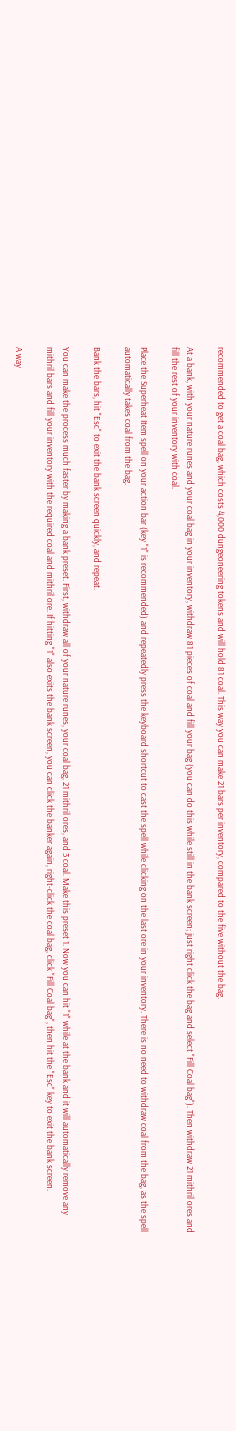recommended to get a coal bag, which costs 4,000 dungeoneering tokens and will hold 81 coal. This way you can make 21 bars per inventory, compared to the five without the bag.

At a bank, with your nature runes and your coal bag in your inventory, withdraw 81 pieces of coal and fill your bag (you can do this while still in the bank screen; just right click the bag and select "Fill Coal bag"). Then withdraw 21 mithril ores and fill the rest of your inventory with coal.

Place the Superheat Item spell on your action bar (key "1" is recommended) and repeatedly press the keyboard shortcut to cast the spell while clicking on the last ore in your inventory. There is no need to withdraw coal from the bag, as the spell automatically takes coal from the bag.

Bank the bars, hit "Esc" to exit the bank screen quickly, and repeat.

You can make the process much faster by making a bank preset. First, withdraw all of your nature runes, your coal bag, 21 mithril ores, and 3 coal. Make this preset 1. Now you can hit "1" while at the bank and it will automatically remove any mithril bars and fill your inventory with the required coal and mithril ore. If hitting "1" also exits the bank screen, you can click the banker again, right-click the coal bag, click "Fill Coal bag", then hit the "Esc" key to exit the bank screen.

A way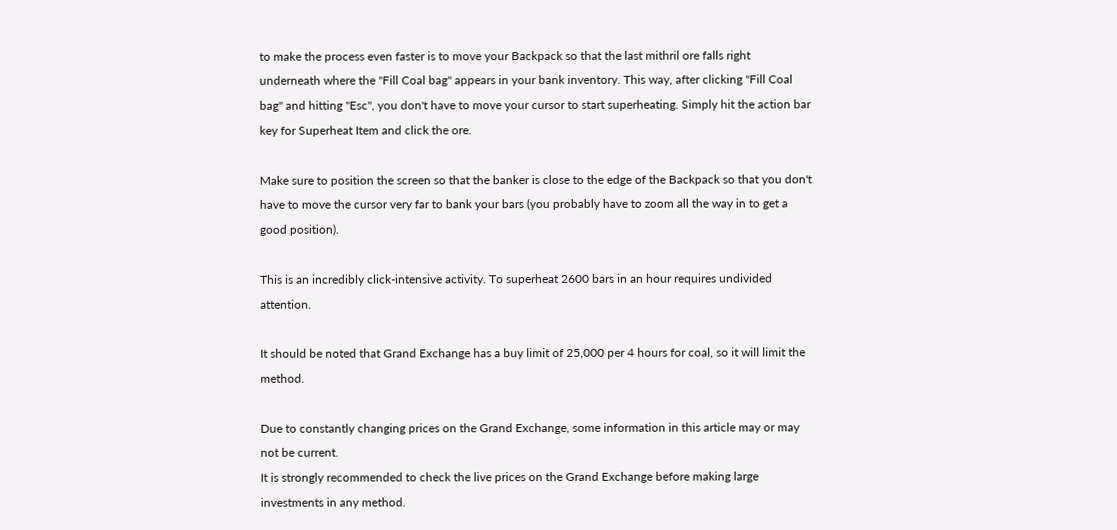to make the process even faster is to move your Backpack so that the last mithril ore falls right underneath where the "Fill Coal bag" appears in your bank inventory. This way, after clicking "Fill Coal bag" and hitting "Esc", you don't have to move your cursor to start superheating. Simply hit the action bar key for Superheat Item and click the ore.

Make sure to position the screen so that the banker is close to the edge of the Backpack so that you don't have to move the cursor very far to bank your bars (you probably have to zoom all the way in to get a good position).

This is an incredibly click-intensive activity. To superheat 2600 bars in an hour requires undivided attention.

It should be noted that Grand Exchange has a buy limit of 25,000 per 4 hours for coal, so it will limit the method.

Due to constantly changing prices on the Grand Exchange, some information in this article may or may not be current.
It is strongly recommended to check the live prices on the Grand Exchange before making large investments in any method.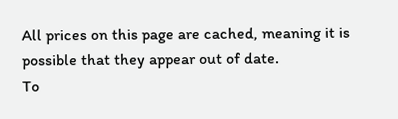All prices on this page are cached, meaning it is possible that they appear out of date.
To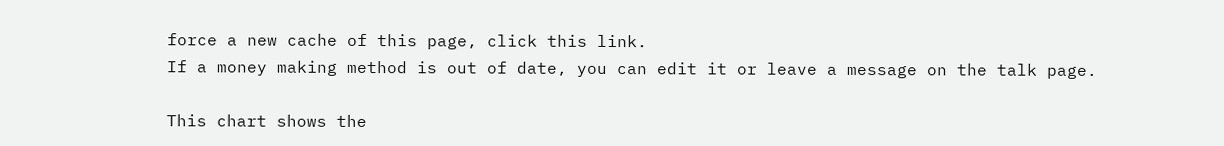force a new cache of this page, click this link.
If a money making method is out of date, you can edit it or leave a message on the talk page.

This chart shows the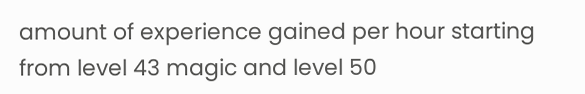amount of experience gained per hour starting from level 43 magic and level 50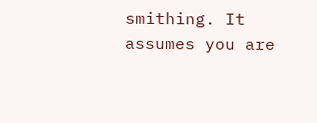smithing. It assumes you are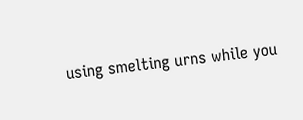using smelting urns while you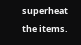superheat the items.